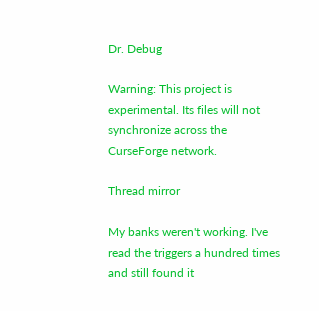Dr. Debug

Warning: This project is experimental. Its files will not synchronize across the CurseForge network.

Thread mirror

My banks weren't working. I've read the triggers a hundred times and still found it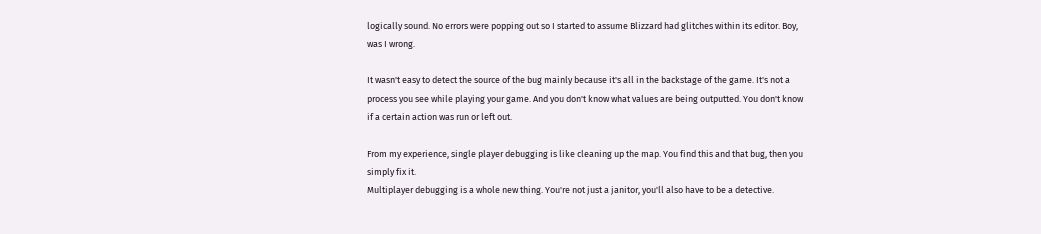logically sound. No errors were popping out so I started to assume Blizzard had glitches within its editor. Boy, was I wrong.

It wasn't easy to detect the source of the bug mainly because it's all in the backstage of the game. It's not a process you see while playing your game. And you don't know what values are being outputted. You don't know if a certain action was run or left out.

From my experience, single player debugging is like cleaning up the map. You find this and that bug, then you simply fix it.
Multiplayer debugging is a whole new thing. You're not just a janitor, you'll also have to be a detective.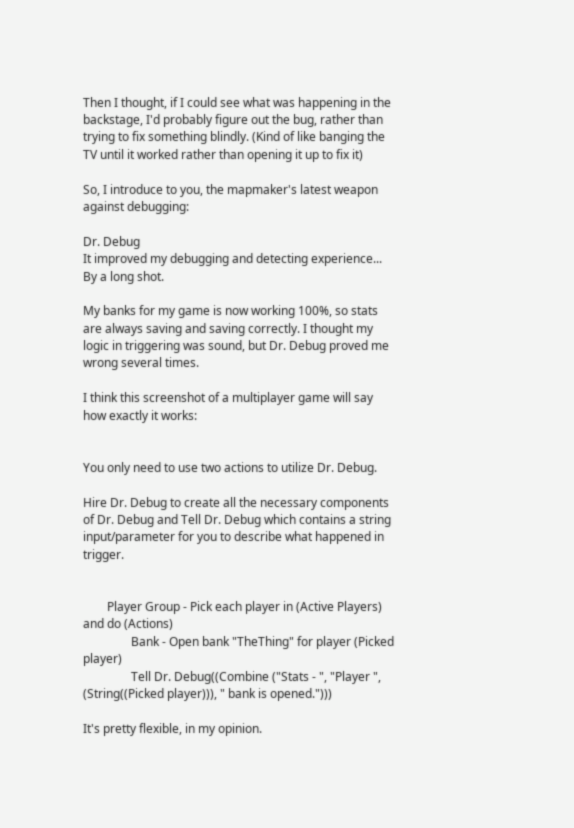Then I thought, if I could see what was happening in the backstage, I'd probably figure out the bug, rather than trying to fix something blindly. (Kind of like banging the TV until it worked rather than opening it up to fix it)

So, I introduce to you, the mapmaker's latest weapon against debugging:

Dr. Debug
It improved my debugging and detecting experience... By a long shot.

My banks for my game is now working 100%, so stats are always saving and saving correctly. I thought my logic in triggering was sound, but Dr. Debug proved me wrong several times.

I think this screenshot of a multiplayer game will say how exactly it works:


You only need to use two actions to utilize Dr. Debug.

Hire Dr. Debug to create all the necessary components of Dr. Debug and Tell Dr. Debug which contains a string input/parameter for you to describe what happened in trigger.


        Player Group - Pick each player in (Active Players) and do (Actions)
                Bank - Open bank "TheThing" for player (Picked player)
                Tell Dr. Debug((Combine ("Stats - ", "Player ", (String((Picked player))), " bank is opened.")))

It's pretty flexible, in my opinion.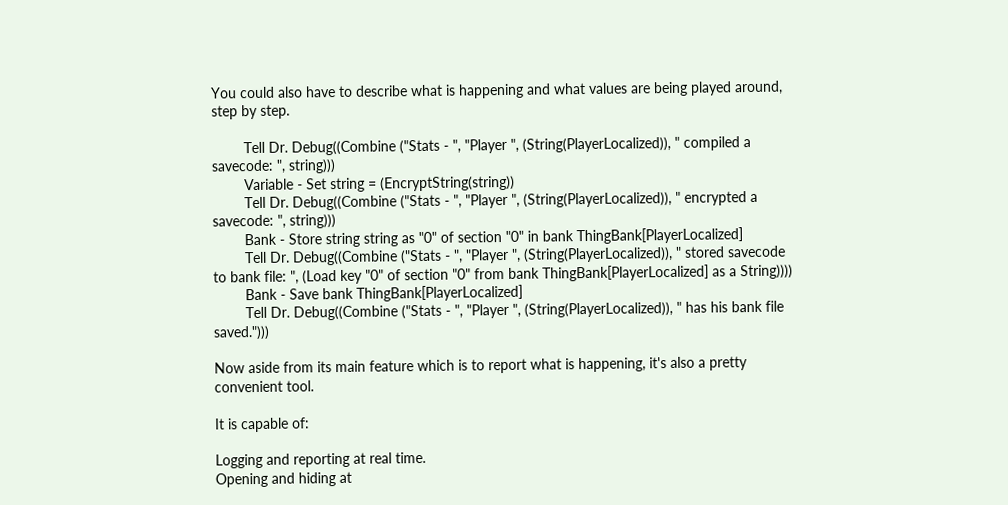You could also have to describe what is happening and what values are being played around, step by step.

        Tell Dr. Debug((Combine ("Stats - ", "Player ", (String(PlayerLocalized)), " compiled a savecode: ", string)))
        Variable - Set string = (EncryptString(string))
        Tell Dr. Debug((Combine ("Stats - ", "Player ", (String(PlayerLocalized)), " encrypted a savecode: ", string)))
        Bank - Store string string as "0" of section "0" in bank ThingBank[PlayerLocalized]
        Tell Dr. Debug((Combine ("Stats - ", "Player ", (String(PlayerLocalized)), " stored savecode to bank file: ", (Load key "0" of section "0" from bank ThingBank[PlayerLocalized] as a String))))
        Bank - Save bank ThingBank[PlayerLocalized]
        Tell Dr. Debug((Combine ("Stats - ", "Player ", (String(PlayerLocalized)), " has his bank file saved.")))

Now aside from its main feature which is to report what is happening, it's also a pretty convenient tool.

It is capable of:

Logging and reporting at real time.
Opening and hiding at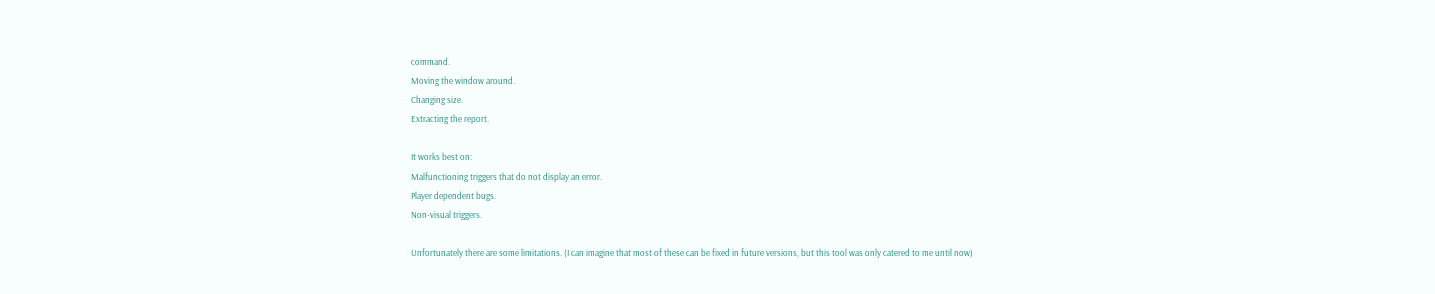command.
Moving the window around.
Changing size.
Extracting the report.

It works best on:
Malfunctioning triggers that do not display an error.
Player dependent bugs.
Non-visual triggers.

Unfortunately there are some limitations. (I can imagine that most of these can be fixed in future versions, but this tool was only catered to me until now)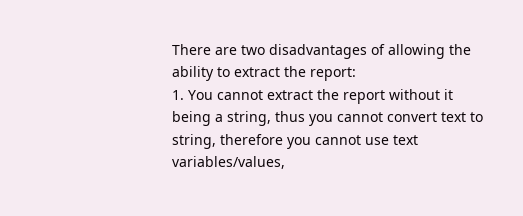There are two disadvantages of allowing the ability to extract the report:
1. You cannot extract the report without it being a string, thus you cannot convert text to string, therefore you cannot use text variables/values,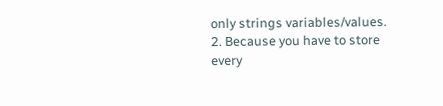only strings variables/values.
2. Because you have to store every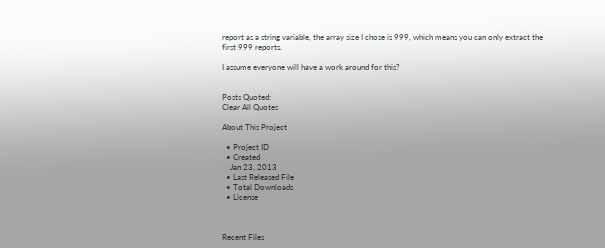report as a string variable, the array size I chose is 999, which means you can only extract the first 999 reports.

I assume everyone will have a work around for this?


Posts Quoted:
Clear All Quotes

About This Project

  • Project ID
  • Created
    Jan 23, 2013
  • Last Released File
  • Total Downloads
  • License



Recent Files